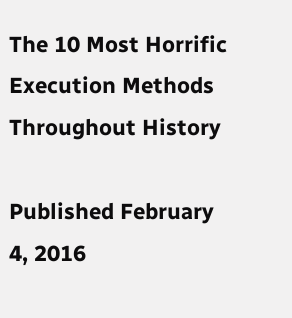The 10 Most Horrific Execution Methods Throughout History

Published February 4, 2016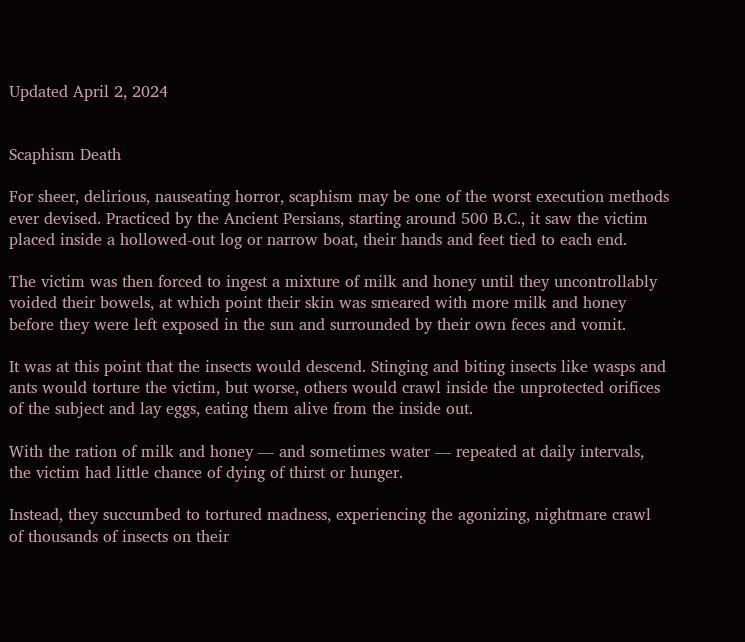Updated April 2, 2024


Scaphism Death

For sheer, delirious, nauseating horror, scaphism may be one of the worst execution methods ever devised. Practiced by the Ancient Persians, starting around 500 B.C., it saw the victim placed inside a hollowed-out log or narrow boat, their hands and feet tied to each end.

The victim was then forced to ingest a mixture of milk and honey until they uncontrollably voided their bowels, at which point their skin was smeared with more milk and honey before they were left exposed in the sun and surrounded by their own feces and vomit.

It was at this point that the insects would descend. Stinging and biting insects like wasps and ants would torture the victim, but worse, others would crawl inside the unprotected orifices of the subject and lay eggs, eating them alive from the inside out.

With the ration of milk and honey — and sometimes water — repeated at daily intervals, the victim had little chance of dying of thirst or hunger.

Instead, they succumbed to tortured madness, experiencing the agonizing, nightmare crawl of thousands of insects on their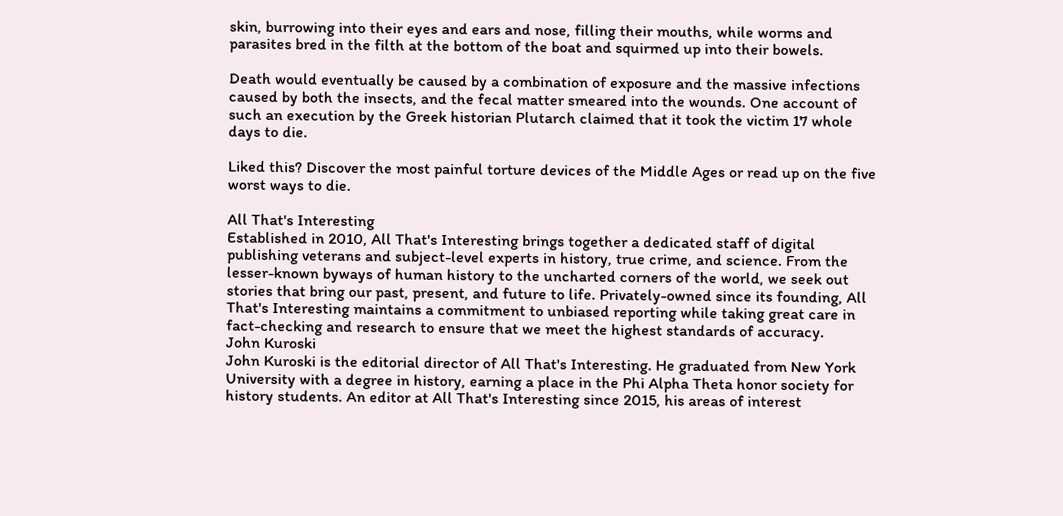skin, burrowing into their eyes and ears and nose, filling their mouths, while worms and parasites bred in the filth at the bottom of the boat and squirmed up into their bowels.

Death would eventually be caused by a combination of exposure and the massive infections caused by both the insects, and the fecal matter smeared into the wounds. One account of such an execution by the Greek historian Plutarch claimed that it took the victim 17 whole days to die.

Liked this? Discover the most painful torture devices of the Middle Ages or read up on the five worst ways to die.

All That's Interesting
Established in 2010, All That's Interesting brings together a dedicated staff of digital publishing veterans and subject-level experts in history, true crime, and science. From the lesser-known byways of human history to the uncharted corners of the world, we seek out stories that bring our past, present, and future to life. Privately-owned since its founding, All That's Interesting maintains a commitment to unbiased reporting while taking great care in fact-checking and research to ensure that we meet the highest standards of accuracy.
John Kuroski
John Kuroski is the editorial director of All That's Interesting. He graduated from New York University with a degree in history, earning a place in the Phi Alpha Theta honor society for history students. An editor at All That's Interesting since 2015, his areas of interest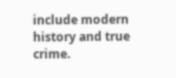include modern history and true crime.